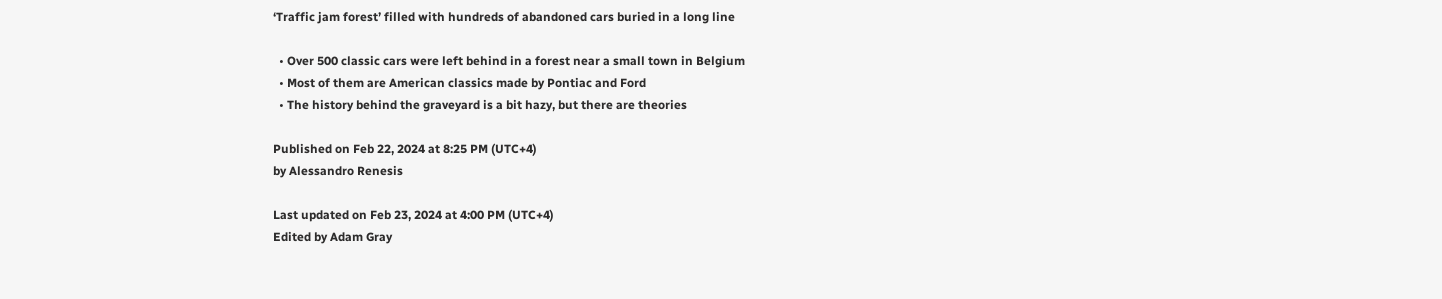‘Traffic jam forest’ filled with hundreds of abandoned cars buried in a long line

  • Over 500 classic cars were left behind in a forest near a small town in Belgium
  • Most of them are American classics made by Pontiac and Ford
  • The history behind the graveyard is a bit hazy, but there are theories

Published on Feb 22, 2024 at 8:25 PM (UTC+4)
by Alessandro Renesis

Last updated on Feb 23, 2024 at 4:00 PM (UTC+4)
Edited by Adam Gray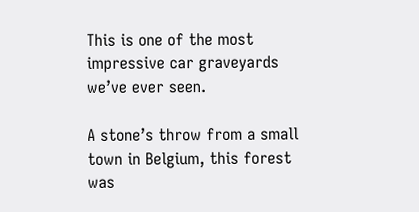This is one of the most impressive car graveyards we’ve ever seen.

A stone’s throw from a small town in Belgium, this forest was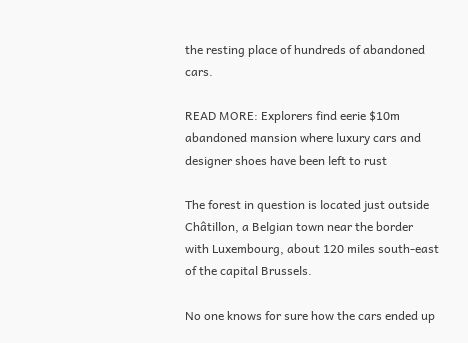the resting place of hundreds of abandoned cars.

READ MORE: Explorers find eerie $10m abandoned mansion where luxury cars and designer shoes have been left to rust

The forest in question is located just outside Châtillon, a Belgian town near the border with Luxembourg, about 120 miles south-east of the capital Brussels.

No one knows for sure how the cars ended up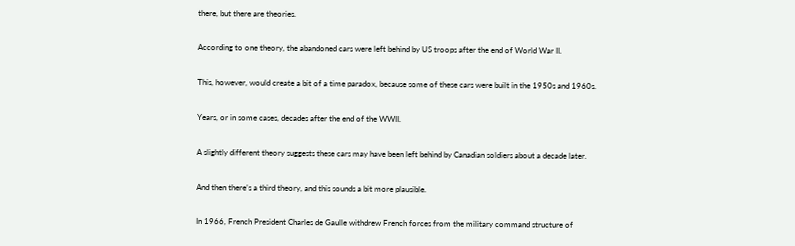there, but there are theories.

According to one theory, the abandoned cars were left behind by US troops after the end of World War II.

This, however, would create a bit of a time paradox, because some of these cars were built in the 1950s and 1960s.

Years, or in some cases, decades after the end of the WWII.

A slightly different theory suggests these cars may have been left behind by Canadian soldiers about a decade later.

And then there’s a third theory, and this sounds a bit more plausible.

In 1966, French President Charles de Gaulle withdrew French forces from the military command structure of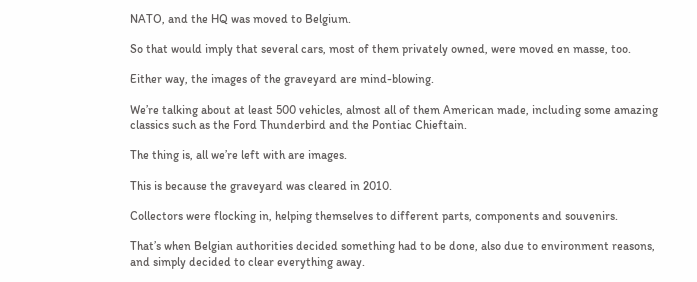NATO, and the HQ was moved to Belgium.

So that would imply that several cars, most of them privately owned, were moved en masse, too.

Either way, the images of the graveyard are mind-blowing.

We’re talking about at least 500 vehicles, almost all of them American made, including some amazing classics such as the Ford Thunderbird and the Pontiac Chieftain.

The thing is, all we’re left with are images.

This is because the graveyard was cleared in 2010.

Collectors were flocking in, helping themselves to different parts, components and souvenirs.

That’s when Belgian authorities decided something had to be done, also due to environment reasons, and simply decided to clear everything away.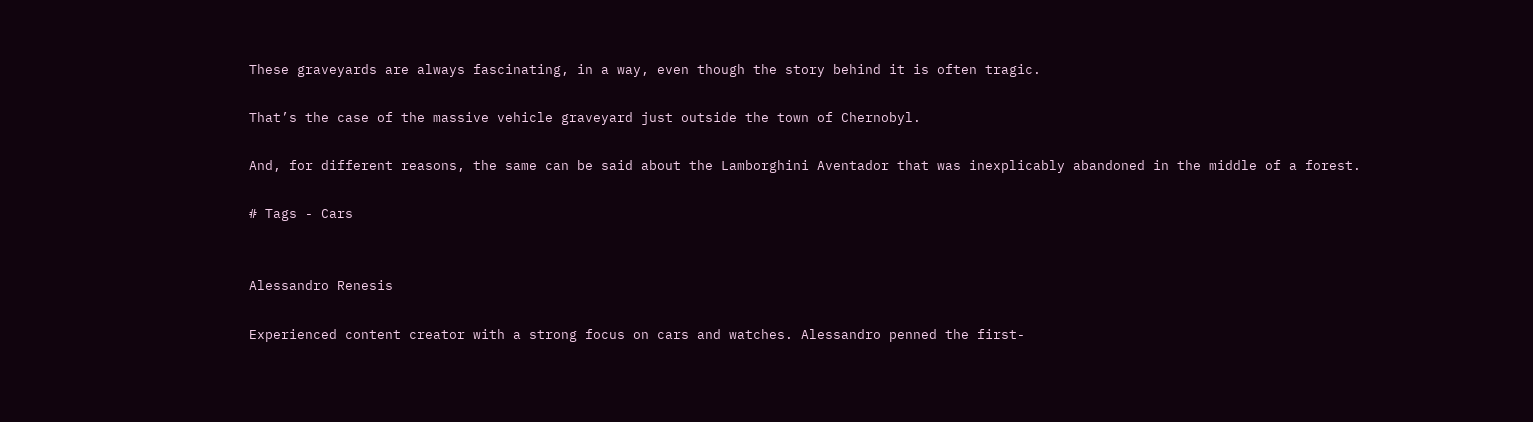These graveyards are always fascinating, in a way, even though the story behind it is often tragic.

That’s the case of the massive vehicle graveyard just outside the town of Chernobyl.

And, for different reasons, the same can be said about the Lamborghini Aventador that was inexplicably abandoned in the middle of a forest.

# Tags - Cars


Alessandro Renesis

Experienced content creator with a strong focus on cars and watches. Alessandro penned the first-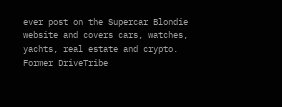ever post on the Supercar Blondie website and covers cars, watches, yachts, real estate and crypto. Former DriveTribe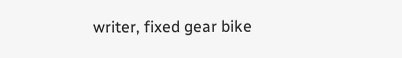writer, fixed gear bike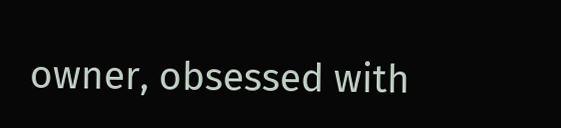owner, obsessed with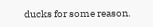ducks for some reason.